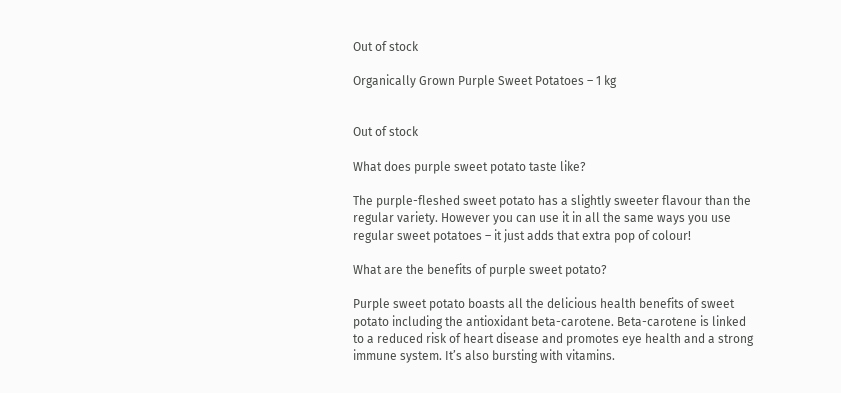Out of stock

Organically Grown Purple Sweet Potatoes – 1 kg


Out of stock

What does purple sweet potato taste like?

The purple-fleshed sweet potato has a slightly sweeter flavour than the regular variety. However you can use it in all the same ways you use regular sweet potatoes – it just adds that extra pop of colour!

What are the benefits of purple sweet potato?

Purple sweet potato boasts all the delicious health benefits of sweet potato including the antioxidant beta-carotene. Beta-carotene is linked to a reduced risk of heart disease and promotes eye health and a strong immune system. It’s also bursting with vitamins.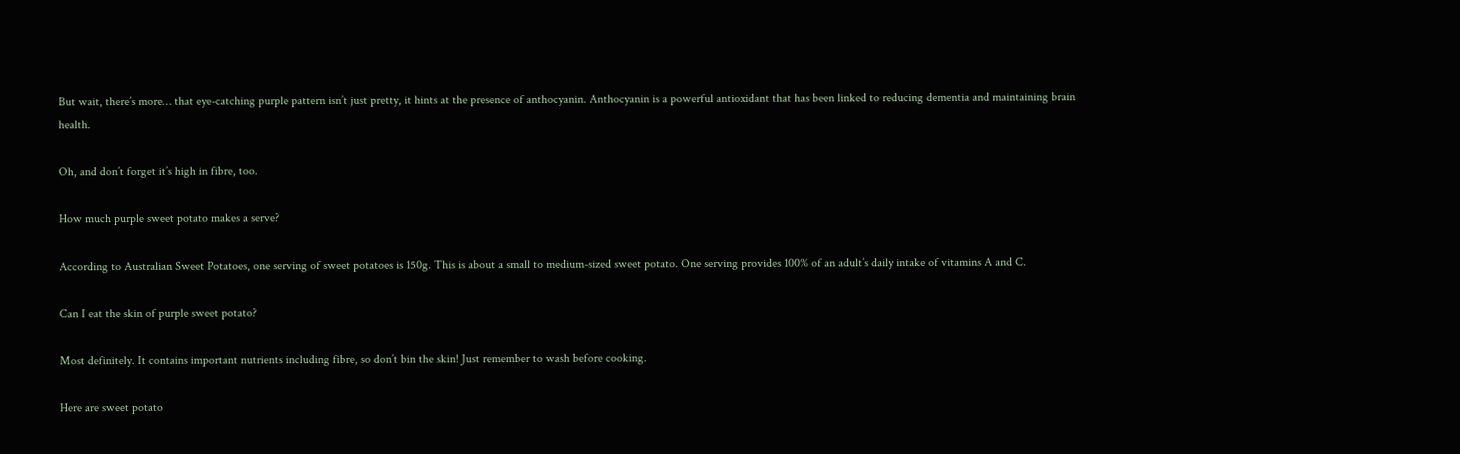But wait, there’s more… that eye-catching purple pattern isn’t just pretty, it hints at the presence of anthocyanin. Anthocyanin is a powerful antioxidant that has been linked to reducing dementia and maintaining brain health.

Oh, and don’t forget it’s high in fibre, too.

How much purple sweet potato makes a serve?

According to Australian Sweet Potatoes, one serving of sweet potatoes is 150g. This is about a small to medium-sized sweet potato. One serving provides 100% of an adult’s daily intake of vitamins A and C.

Can I eat the skin of purple sweet potato?

Most definitely. It contains important nutrients including fibre, so don’t bin the skin! Just remember to wash before cooking.

Here are sweet potato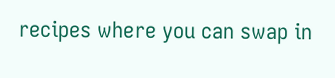recipes where you can swap in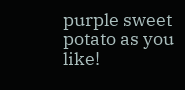purple sweet potato as you like!